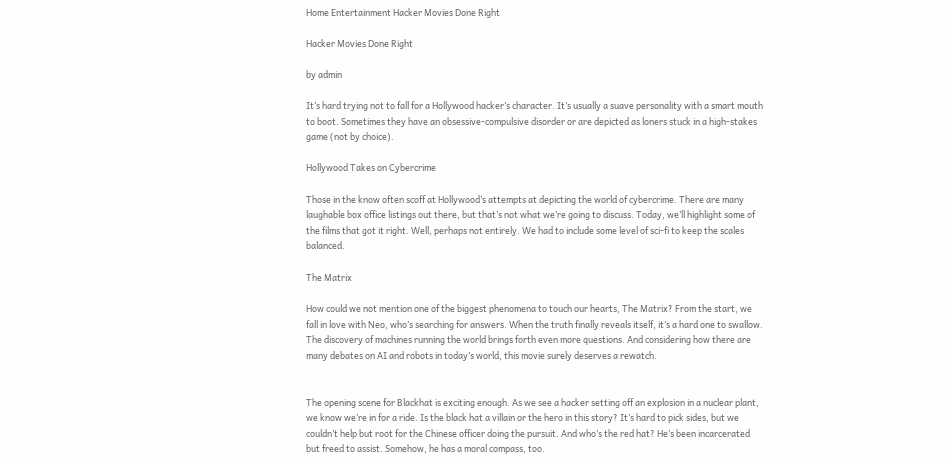Home Entertainment Hacker Movies Done Right

Hacker Movies Done Right

by admin

It’s hard trying not to fall for a Hollywood hacker’s character. It’s usually a suave personality with a smart mouth to boot. Sometimes they have an obsessive-compulsive disorder or are depicted as loners stuck in a high-stakes game (not by choice).

Hollywood Takes on Cybercrime

Those in the know often scoff at Hollywood’s attempts at depicting the world of cybercrime. There are many laughable box office listings out there, but that’s not what we’re going to discuss. Today, we’ll highlight some of the films that got it right. Well, perhaps not entirely. We had to include some level of sci-fi to keep the scales balanced.

The Matrix

How could we not mention one of the biggest phenomena to touch our hearts, The Matrix? From the start, we fall in love with Neo, who’s searching for answers. When the truth finally reveals itself, it’s a hard one to swallow. The discovery of machines running the world brings forth even more questions. And considering how there are many debates on AI and robots in today’s world, this movie surely deserves a rewatch.


The opening scene for Blackhat is exciting enough. As we see a hacker setting off an explosion in a nuclear plant, we know we’re in for a ride. Is the black hat a villain or the hero in this story? It’s hard to pick sides, but we couldn’t help but root for the Chinese officer doing the pursuit. And who’s the red hat? He’s been incarcerated but freed to assist. Somehow, he has a moral compass, too.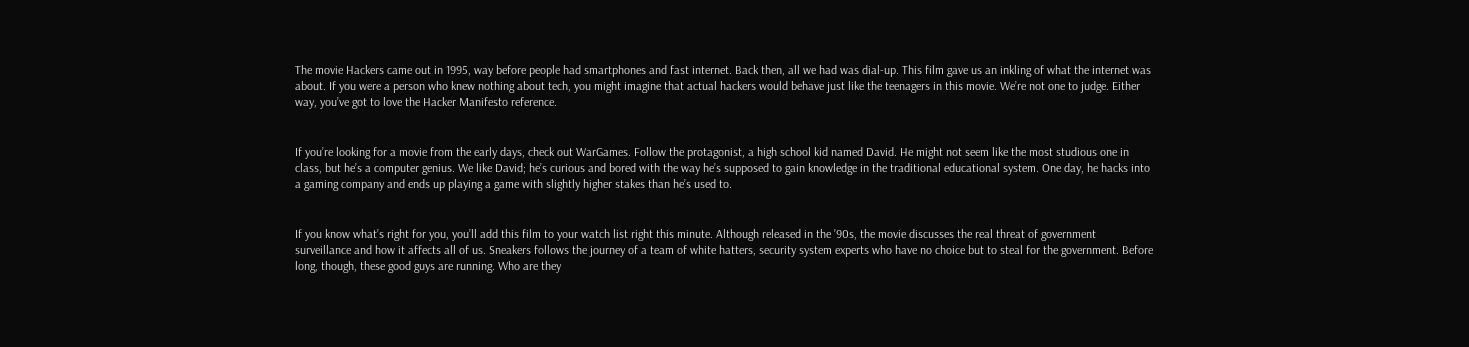The movie Hackers came out in 1995, way before people had smartphones and fast internet. Back then, all we had was dial-up. This film gave us an inkling of what the internet was about. If you were a person who knew nothing about tech, you might imagine that actual hackers would behave just like the teenagers in this movie. We’re not one to judge. Either way, you’ve got to love the Hacker Manifesto reference.


If you’re looking for a movie from the early days, check out WarGames. Follow the protagonist, a high school kid named David. He might not seem like the most studious one in class, but he’s a computer genius. We like David; he’s curious and bored with the way he’s supposed to gain knowledge in the traditional educational system. One day, he hacks into a gaming company and ends up playing a game with slightly higher stakes than he’s used to.


If you know what’s right for you, you’ll add this film to your watch list right this minute. Although released in the ’90s, the movie discusses the real threat of government surveillance and how it affects all of us. Sneakers follows the journey of a team of white hatters, security system experts who have no choice but to steal for the government. Before long, though, these good guys are running. Who are they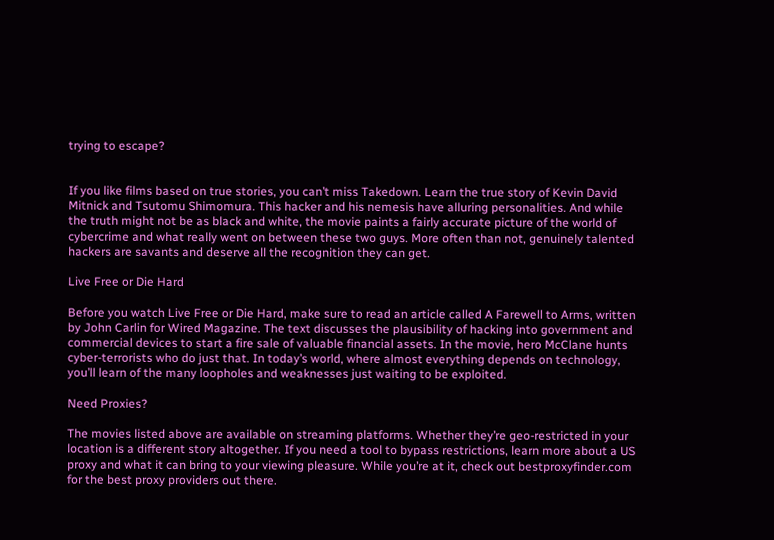trying to escape?


If you like films based on true stories, you can’t miss Takedown. Learn the true story of Kevin David Mitnick and Tsutomu Shimomura. This hacker and his nemesis have alluring personalities. And while the truth might not be as black and white, the movie paints a fairly accurate picture of the world of cybercrime and what really went on between these two guys. More often than not, genuinely talented hackers are savants and deserve all the recognition they can get.

Live Free or Die Hard

Before you watch Live Free or Die Hard, make sure to read an article called A Farewell to Arms, written by John Carlin for Wired Magazine. The text discusses the plausibility of hacking into government and commercial devices to start a fire sale of valuable financial assets. In the movie, hero McClane hunts cyber-terrorists who do just that. In today’s world, where almost everything depends on technology, you’ll learn of the many loopholes and weaknesses just waiting to be exploited.

Need Proxies?

The movies listed above are available on streaming platforms. Whether they’re geo-restricted in your location is a different story altogether. If you need a tool to bypass restrictions, learn more about a US proxy and what it can bring to your viewing pleasure. While you’re at it, check out bestproxyfinder.com for the best proxy providers out there.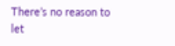There’s no reason to let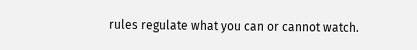rules regulate what you can or cannot watch.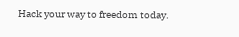Hack your way to freedom today.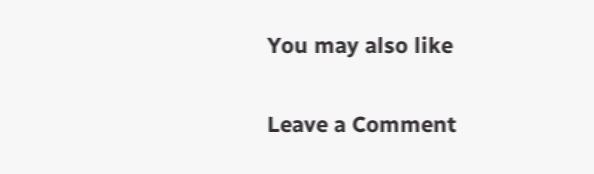You may also like

Leave a Comment